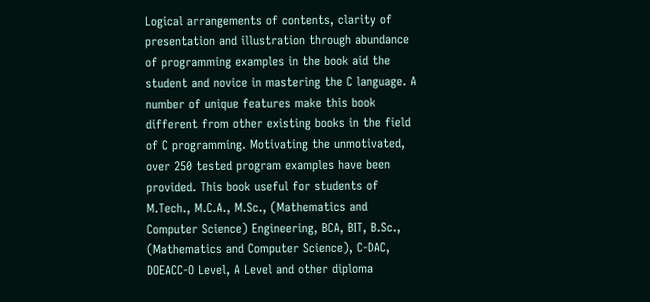Logical arrangements of contents, clarity of presentation and illustration through abundance of programming examples in the book aid the student and novice in mastering the C language. A number of unique features make this book different from other existing books in the field of C programming. Motivating the unmotivated, over 250 tested program examples have been provided. This book useful for students of M.Tech., M.C.A., M.Sc., (Mathematics and Computer Science) Engineering, BCA, BIT, B.Sc., (Mathematics and Computer Science), C-DAC, DOEACC-O Level, A Level and other diploma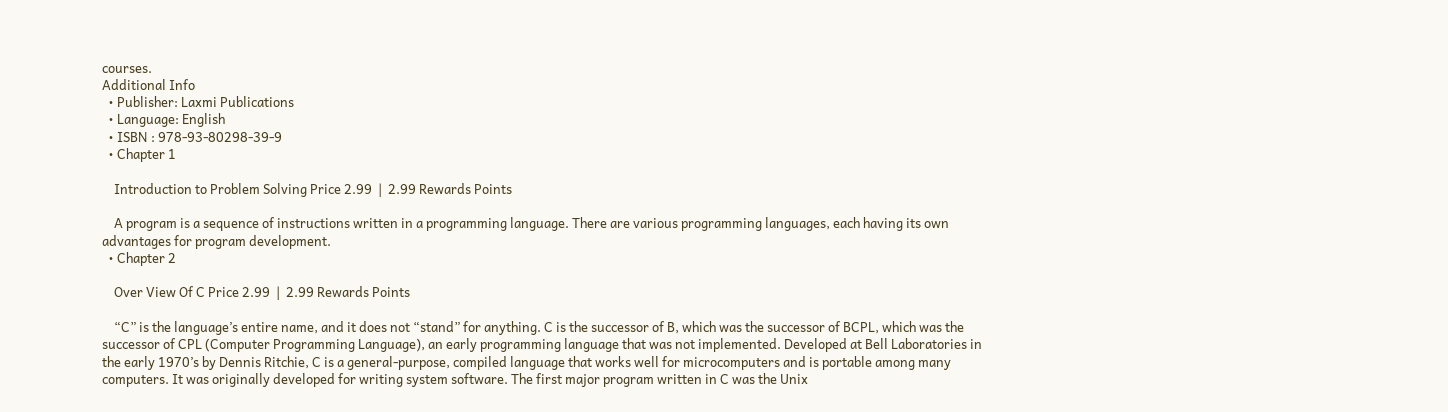courses.
Additional Info
  • Publisher: Laxmi Publications
  • Language: English
  • ISBN : 978-93-80298-39-9
  • Chapter 1

    Introduction to Problem Solving Price 2.99  |  2.99 Rewards Points

    A program is a sequence of instructions written in a programming language. There are various programming languages, each having its own advantages for program development.
  • Chapter 2

    Over View Of C Price 2.99  |  2.99 Rewards Points

    “C” is the language’s entire name, and it does not “stand” for anything. C is the successor of B, which was the successor of BCPL, which was the successor of CPL (Computer Programming Language), an early programming language that was not implemented. Developed at Bell Laboratories in the early 1970’s by Dennis Ritchie, C is a general-purpose, compiled language that works well for microcomputers and is portable among many computers. It was originally developed for writing system software. The first major program written in C was the Unix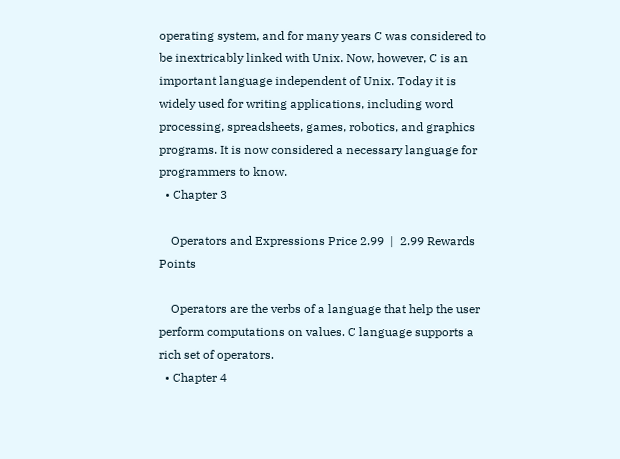operating system, and for many years C was considered to be inextricably linked with Unix. Now, however, C is an important language independent of Unix. Today it is widely used for writing applications, including word processing, spreadsheets, games, robotics, and graphics programs. It is now considered a necessary language for programmers to know.
  • Chapter 3

    Operators and Expressions Price 2.99  |  2.99 Rewards Points

    Operators are the verbs of a language that help the user perform computations on values. C language supports a rich set of operators.
  • Chapter 4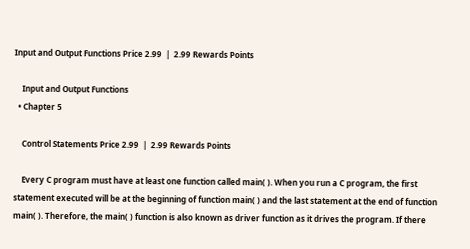Input and Output Functions Price 2.99  |  2.99 Rewards Points

    Input and Output Functions
  • Chapter 5

    Control Statements Price 2.99  |  2.99 Rewards Points

    Every C program must have at least one function called main( ). When you run a C program, the first statement executed will be at the beginning of function main( ) and the last statement at the end of function main( ). Therefore, the main( ) function is also known as driver function as it drives the program. If there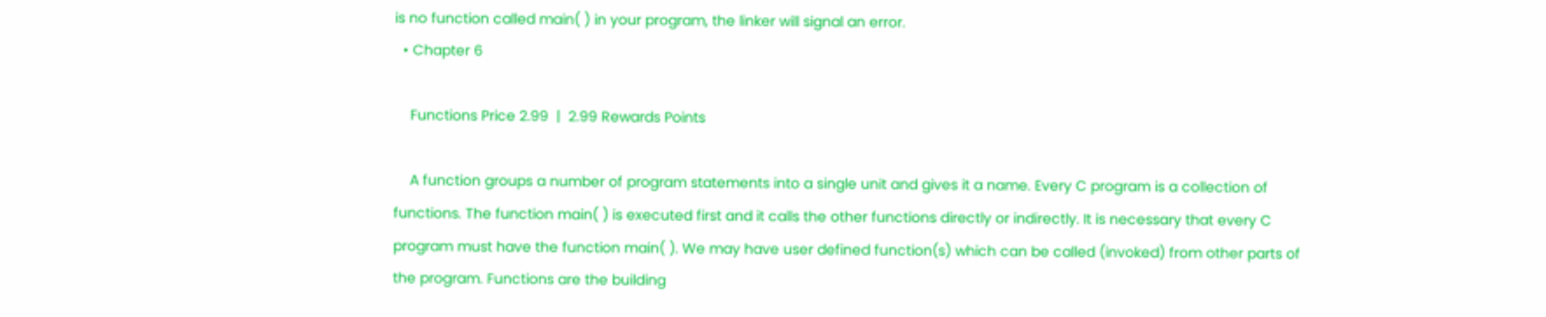is no function called main( ) in your program, the linker will signal an error.
  • Chapter 6

    Functions Price 2.99  |  2.99 Rewards Points

    A function groups a number of program statements into a single unit and gives it a name. Every C program is a collection of functions. The function main( ) is executed first and it calls the other functions directly or indirectly. It is necessary that every C program must have the function main( ). We may have user defined function(s) which can be called (invoked) from other parts of the program. Functions are the building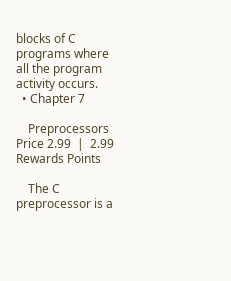blocks of C programs where all the program activity occurs.
  • Chapter 7

    Preprocessors Price 2.99  |  2.99 Rewards Points

    The C preprocessor is a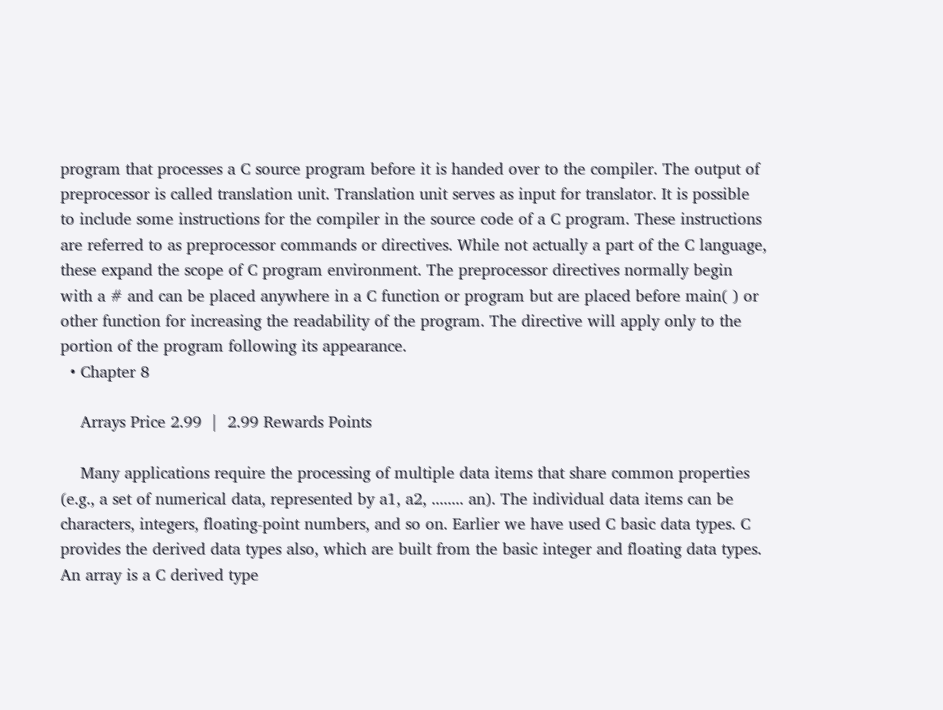program that processes a C source program before it is handed over to the compiler. The output of preprocessor is called translation unit. Translation unit serves as input for translator. It is possible to include some instructions for the compiler in the source code of a C program. These instructions are referred to as preprocessor commands or directives. While not actually a part of the C language, these expand the scope of C program environment. The preprocessor directives normally begin with a # and can be placed anywhere in a C function or program but are placed before main( ) or other function for increasing the readability of the program. The directive will apply only to the portion of the program following its appearance.
  • Chapter 8

    Arrays Price 2.99  |  2.99 Rewards Points

    Many applications require the processing of multiple data items that share common properties (e.g., a set of numerical data, represented by a1, a2, ........ an). The individual data items can be characters, integers, floating-point numbers, and so on. Earlier we have used C basic data types. C provides the derived data types also, which are built from the basic integer and floating data types. An array is a C derived type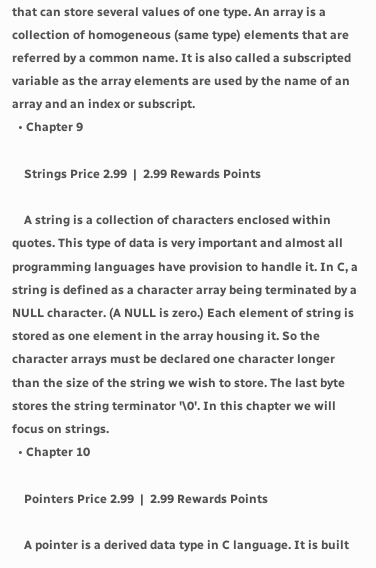that can store several values of one type. An array is a collection of homogeneous (same type) elements that are referred by a common name. It is also called a subscripted variable as the array elements are used by the name of an array and an index or subscript.
  • Chapter 9

    Strings Price 2.99  |  2.99 Rewards Points

    A string is a collection of characters enclosed within quotes. This type of data is very important and almost all programming languages have provision to handle it. In C, a string is defined as a character array being terminated by a NULL character. (A NULL is zero.) Each element of string is stored as one element in the array housing it. So the character arrays must be declared one character longer than the size of the string we wish to store. The last byte stores the string terminator '\0'. In this chapter we will focus on strings.
  • Chapter 10

    Pointers Price 2.99  |  2.99 Rewards Points

    A pointer is a derived data type in C language. It is built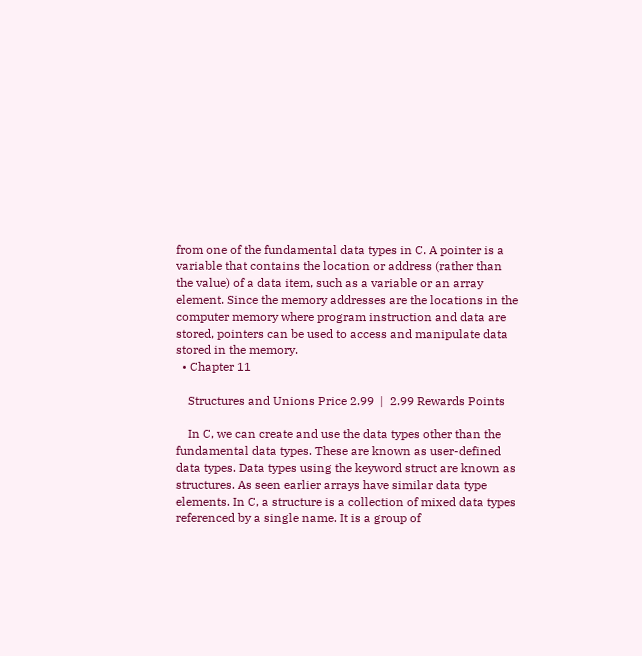from one of the fundamental data types in C. A pointer is a variable that contains the location or address (rather than the value) of a data item, such as a variable or an array element. Since the memory addresses are the locations in the computer memory where program instruction and data are stored, pointers can be used to access and manipulate data stored in the memory.
  • Chapter 11

    Structures and Unions Price 2.99  |  2.99 Rewards Points

    In C, we can create and use the data types other than the fundamental data types. These are known as user-defined data types. Data types using the keyword struct are known as structures. As seen earlier arrays have similar data type elements. In C, a structure is a collection of mixed data types referenced by a single name. It is a group of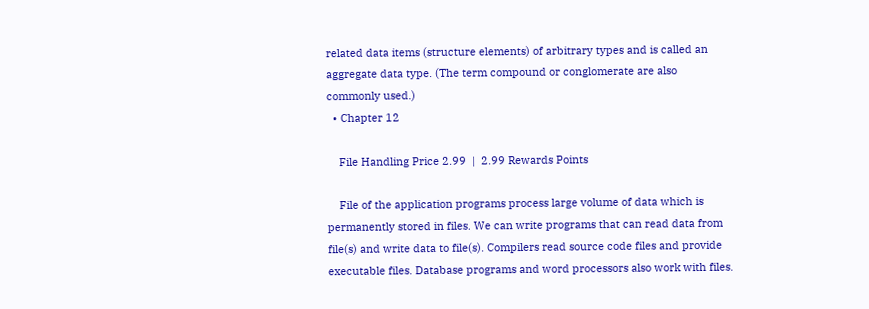related data items (structure elements) of arbitrary types and is called an aggregate data type. (The term compound or conglomerate are also commonly used.)
  • Chapter 12

    File Handling Price 2.99  |  2.99 Rewards Points

    File of the application programs process large volume of data which is permanently stored in files. We can write programs that can read data from file(s) and write data to file(s). Compilers read source code files and provide executable files. Database programs and word processors also work with files.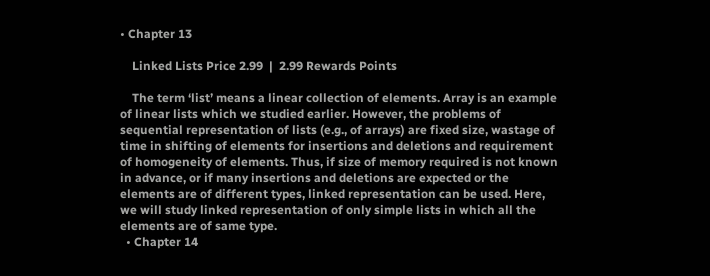• Chapter 13

    Linked Lists Price 2.99  |  2.99 Rewards Points

    The term ‘list’ means a linear collection of elements. Array is an example of linear lists which we studied earlier. However, the problems of sequential representation of lists (e.g., of arrays) are fixed size, wastage of time in shifting of elements for insertions and deletions and requirement of homogeneity of elements. Thus, if size of memory required is not known in advance, or if many insertions and deletions are expected or the elements are of different types, linked representation can be used. Here, we will study linked representation of only simple lists in which all the elements are of same type.
  • Chapter 14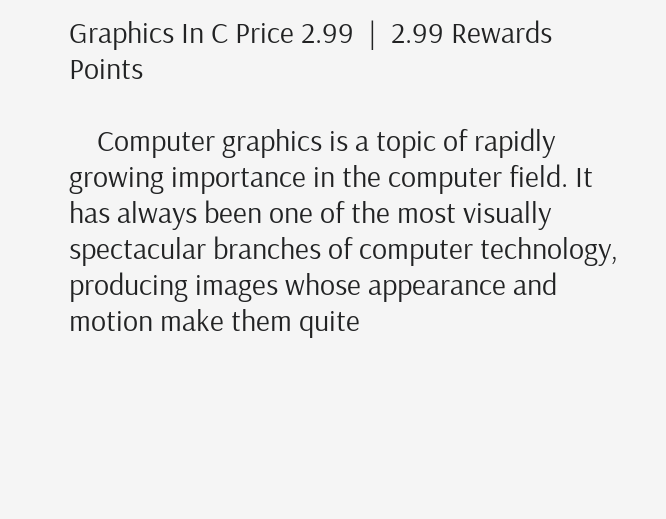Graphics In C Price 2.99  |  2.99 Rewards Points

    Computer graphics is a topic of rapidly growing importance in the computer field. It has always been one of the most visually spectacular branches of computer technology, producing images whose appearance and motion make them quite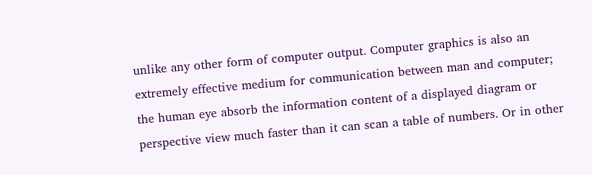unlike any other form of computer output. Computer graphics is also an extremely effective medium for communication between man and computer; the human eye absorb the information content of a displayed diagram or perspective view much faster than it can scan a table of numbers. Or in other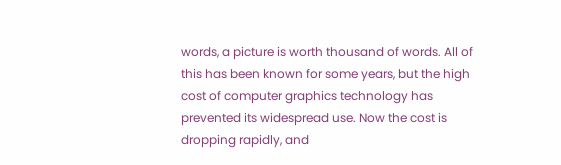words, a picture is worth thousand of words. All of this has been known for some years, but the high cost of computer graphics technology has prevented its widespread use. Now the cost is dropping rapidly, and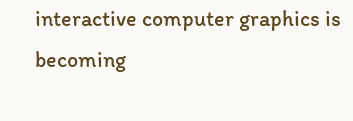interactive computer graphics is becoming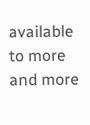available to more and more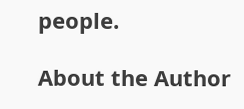people.

About the Author